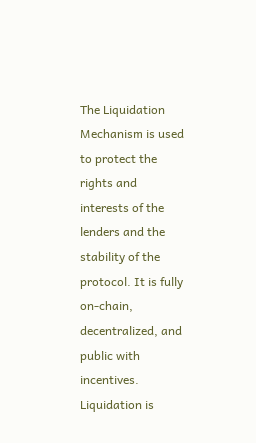The Liquidation Mechanism is used to protect the rights and interests of the lenders and the stability of the protocol. It is fully on-chain, decentralized, and public with incentives. Liquidation is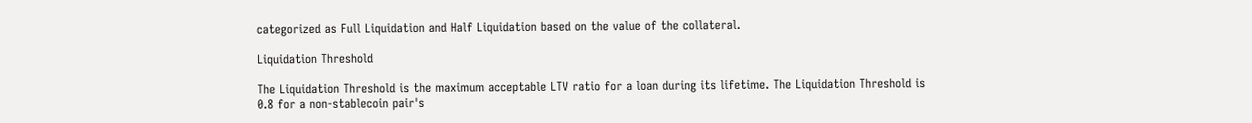categorized as Full Liquidation and Half Liquidation based on the value of the collateral.

Liquidation Threshold

The Liquidation Threshold is the maximum acceptable LTV ratio for a loan during its lifetime. The Liquidation Threshold is 0.8 for a non-stablecoin pair's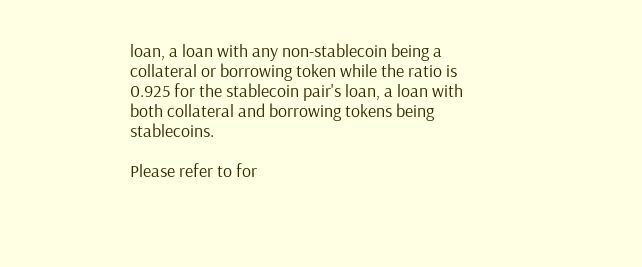loan, a loan with any non-stablecoin being a collateral or borrowing token while the ratio is 0.925 for the stablecoin pair's loan, a loan with both collateral and borrowing tokens being stablecoins.

Please refer to for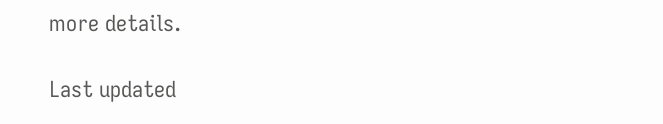more details.

Last updated